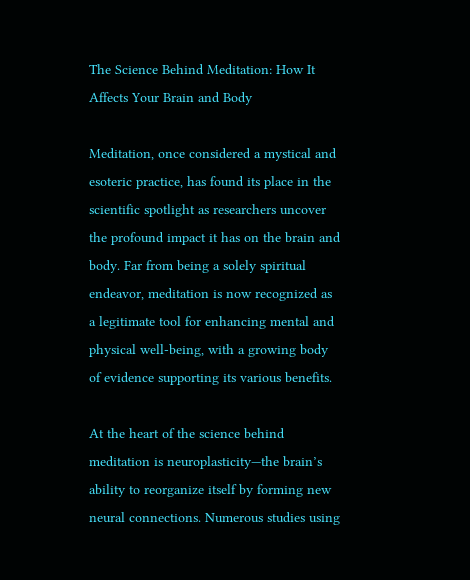The Science Behind Meditation: How It Affects Your Brain and Body

Meditation, once considered a mystical and esoteric practice, has found its place in the scientific spotlight as researchers uncover the profound impact it has on the brain and body. Far from being a solely spiritual endeavor, meditation is now recognized as a legitimate tool for enhancing mental and physical well-being, with a growing body of evidence supporting its various benefits.

At the heart of the science behind meditation is neuroplasticity—the brain’s ability to reorganize itself by forming new neural connections. Numerous studies using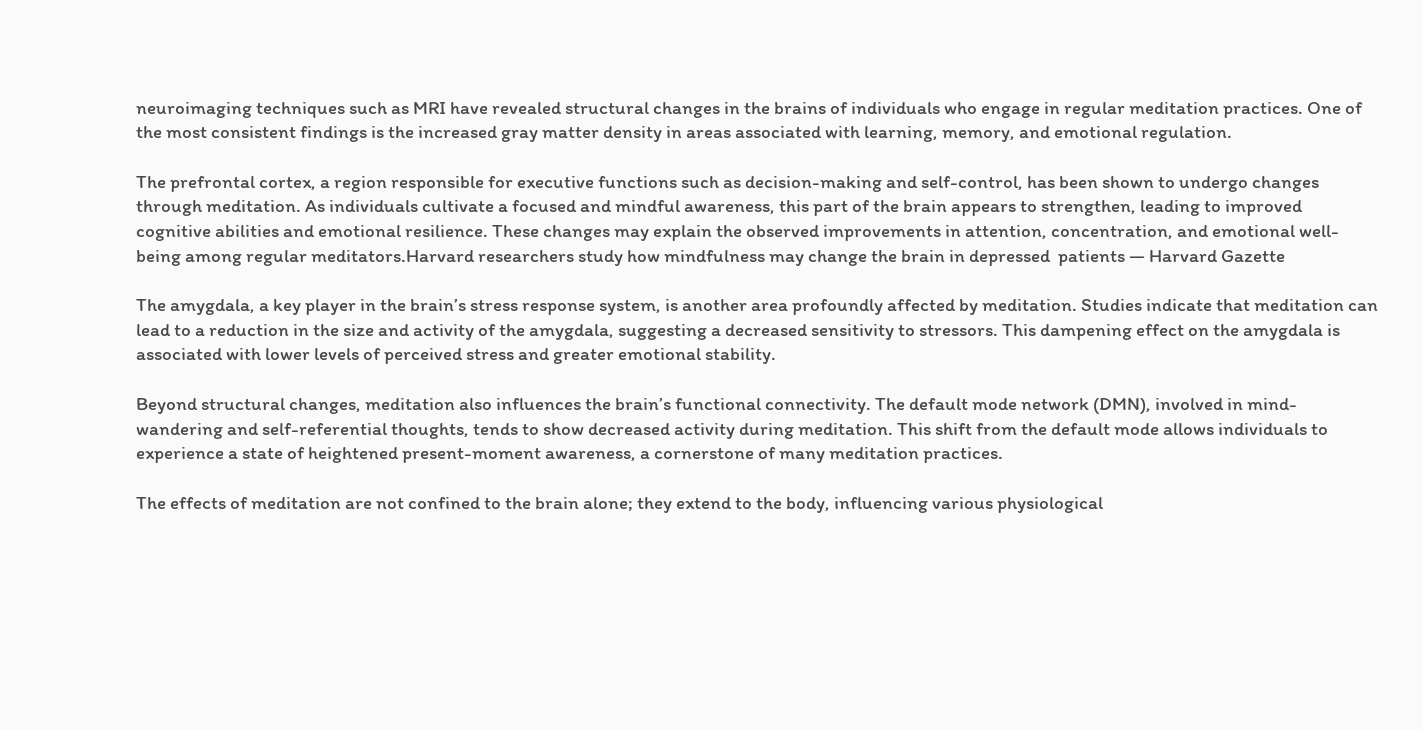neuroimaging techniques such as MRI have revealed structural changes in the brains of individuals who engage in regular meditation practices. One of the most consistent findings is the increased gray matter density in areas associated with learning, memory, and emotional regulation.

The prefrontal cortex, a region responsible for executive functions such as decision-making and self-control, has been shown to undergo changes through meditation. As individuals cultivate a focused and mindful awareness, this part of the brain appears to strengthen, leading to improved cognitive abilities and emotional resilience. These changes may explain the observed improvements in attention, concentration, and emotional well-being among regular meditators.Harvard researchers study how mindfulness may change the brain in depressed  patients — Harvard Gazette

The amygdala, a key player in the brain’s stress response system, is another area profoundly affected by meditation. Studies indicate that meditation can lead to a reduction in the size and activity of the amygdala, suggesting a decreased sensitivity to stressors. This dampening effect on the amygdala is associated with lower levels of perceived stress and greater emotional stability.

Beyond structural changes, meditation also influences the brain’s functional connectivity. The default mode network (DMN), involved in mind-wandering and self-referential thoughts, tends to show decreased activity during meditation. This shift from the default mode allows individuals to experience a state of heightened present-moment awareness, a cornerstone of many meditation practices.

The effects of meditation are not confined to the brain alone; they extend to the body, influencing various physiological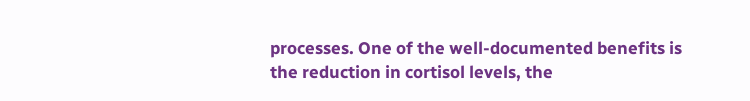processes. One of the well-documented benefits is the reduction in cortisol levels, the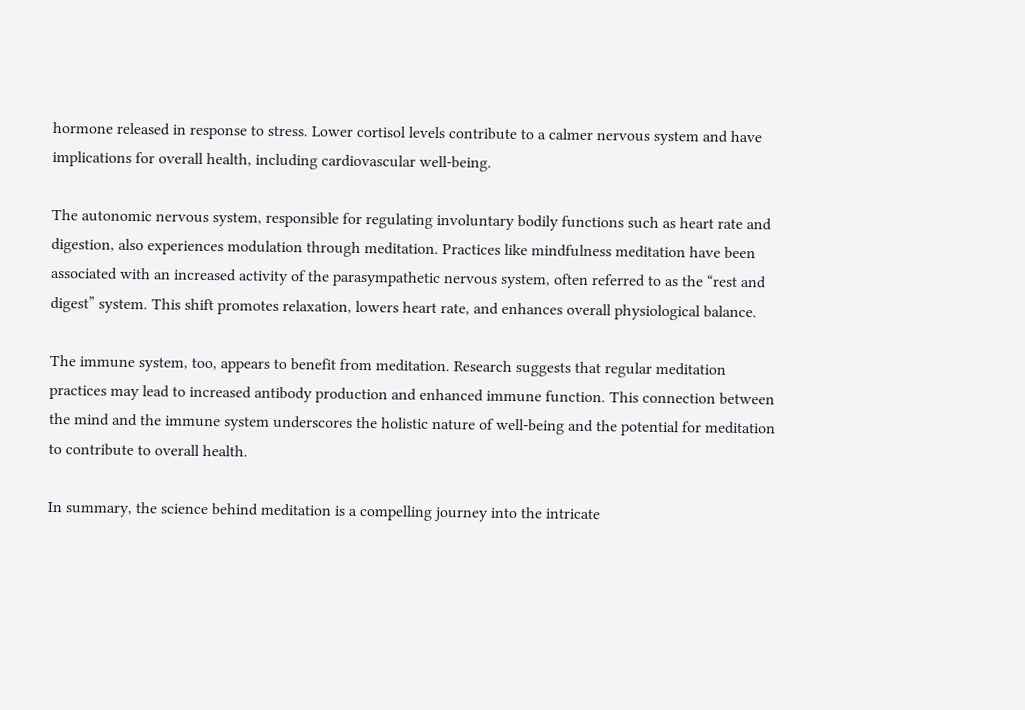hormone released in response to stress. Lower cortisol levels contribute to a calmer nervous system and have implications for overall health, including cardiovascular well-being.

The autonomic nervous system, responsible for regulating involuntary bodily functions such as heart rate and digestion, also experiences modulation through meditation. Practices like mindfulness meditation have been associated with an increased activity of the parasympathetic nervous system, often referred to as the “rest and digest” system. This shift promotes relaxation, lowers heart rate, and enhances overall physiological balance.

The immune system, too, appears to benefit from meditation. Research suggests that regular meditation practices may lead to increased antibody production and enhanced immune function. This connection between the mind and the immune system underscores the holistic nature of well-being and the potential for meditation to contribute to overall health.

In summary, the science behind meditation is a compelling journey into the intricate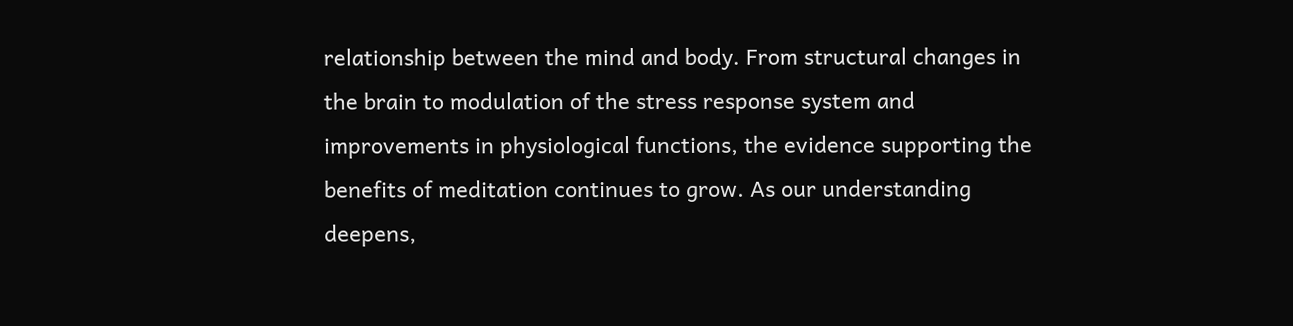relationship between the mind and body. From structural changes in the brain to modulation of the stress response system and improvements in physiological functions, the evidence supporting the benefits of meditation continues to grow. As our understanding deepens,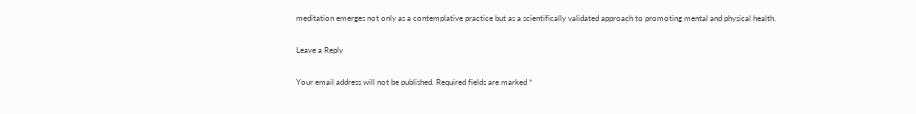meditation emerges not only as a contemplative practice but as a scientifically validated approach to promoting mental and physical health.

Leave a Reply

Your email address will not be published. Required fields are marked *